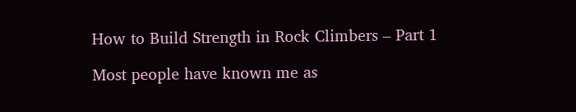How to Build Strength in Rock Climbers – Part 1

Most people have known me as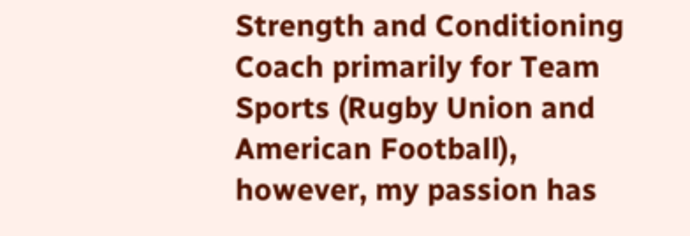Strength and Conditioning Coach primarily for Team Sports (Rugby Union and American Football), however, my passion has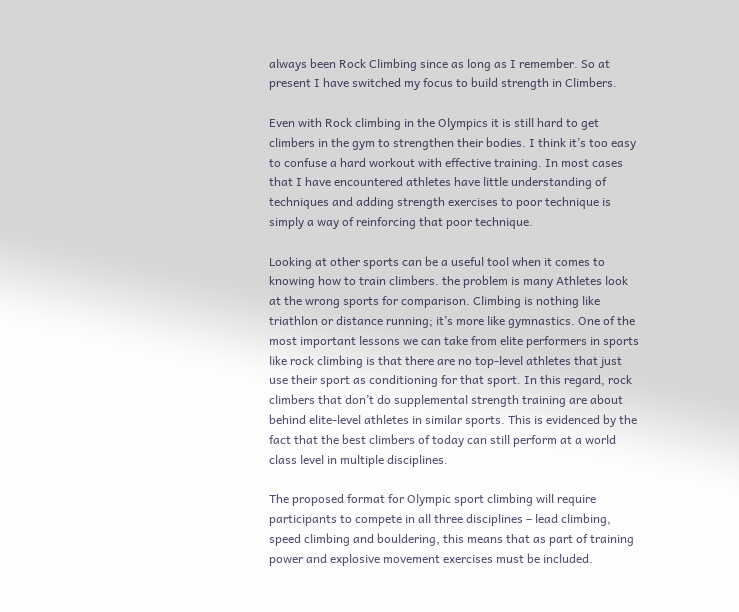always been Rock Climbing since as long as I remember. So at present I have switched my focus to build strength in Climbers.

Even with Rock climbing in the Olympics it is still hard to get climbers in the gym to strengthen their bodies. I think it’s too easy to confuse a hard workout with effective training. In most cases that I have encountered athletes have little understanding of techniques and adding strength exercises to poor technique is simply a way of reinforcing that poor technique.

Looking at other sports can be a useful tool when it comes to knowing how to train climbers. the problem is many Athletes look at the wrong sports for comparison. Climbing is nothing like triathlon or distance running; it’s more like gymnastics. One of the most important lessons we can take from elite performers in sports like rock climbing is that there are no top-level athletes that just use their sport as conditioning for that sport. In this regard, rock climbers that don’t do supplemental strength training are about behind elite-level athletes in similar sports. This is evidenced by the fact that the best climbers of today can still perform at a world class level in multiple disciplines.

The proposed format for Olympic sport climbing will require participants to compete in all three disciplines – lead climbing, speed climbing and bouldering, this means that as part of training power and explosive movement exercises must be included.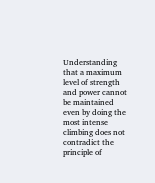Understanding that a maximum level of strength and power cannot be maintained even by doing the most intense climbing does not contradict the principle of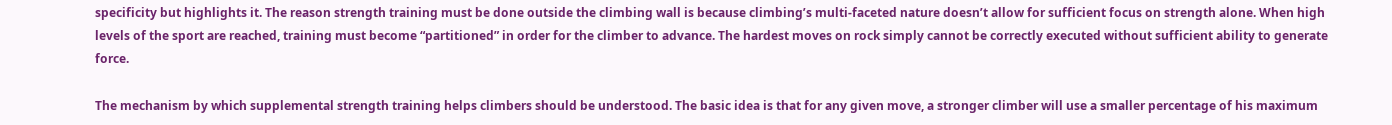specificity but highlights it. The reason strength training must be done outside the climbing wall is because climbing’s multi-faceted nature doesn’t allow for sufficient focus on strength alone. When high levels of the sport are reached, training must become “partitioned” in order for the climber to advance. The hardest moves on rock simply cannot be correctly executed without sufficient ability to generate force.

The mechanism by which supplemental strength training helps climbers should be understood. The basic idea is that for any given move, a stronger climber will use a smaller percentage of his maximum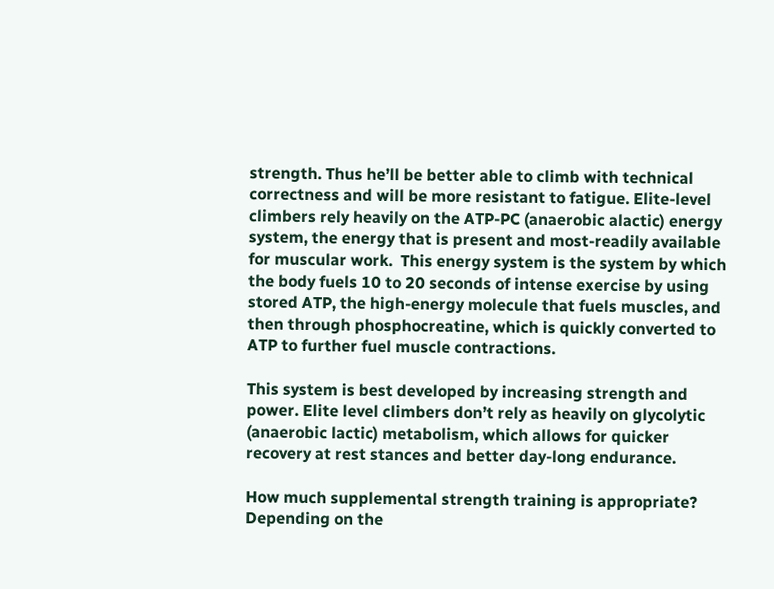strength. Thus he’ll be better able to climb with technical correctness and will be more resistant to fatigue. Elite-level climbers rely heavily on the ATP-PC (anaerobic alactic) energy system, the energy that is present and most-readily available for muscular work.  This energy system is the system by which the body fuels 10 to 20 seconds of intense exercise by using stored ATP, the high-energy molecule that fuels muscles, and then through phosphocreatine, which is quickly converted to ATP to further fuel muscle contractions.

This system is best developed by increasing strength and power. Elite level climbers don’t rely as heavily on glycolytic (anaerobic lactic) metabolism, which allows for quicker recovery at rest stances and better day-long endurance.

How much supplemental strength training is appropriate? Depending on the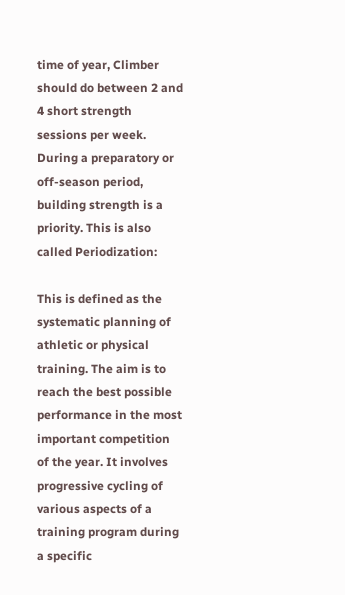time of year, Climber should do between 2 and 4 short strength sessions per week. During a preparatory or off-season period, building strength is a priority. This is also called Periodization:

This is defined as the systematic planning of athletic or physical training. The aim is to reach the best possible performance in the most important competition of the year. It involves progressive cycling of various aspects of a training program during a specific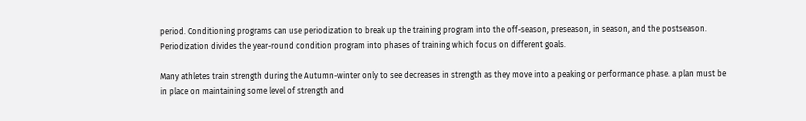period. Conditioning programs can use periodization to break up the training program into the off-season, preseason, in season, and the postseason. Periodization divides the year-round condition program into phases of training which focus on different goals.

Many athletes train strength during the Autumn-winter only to see decreases in strength as they move into a peaking or performance phase. a plan must be in place on maintaining some level of strength and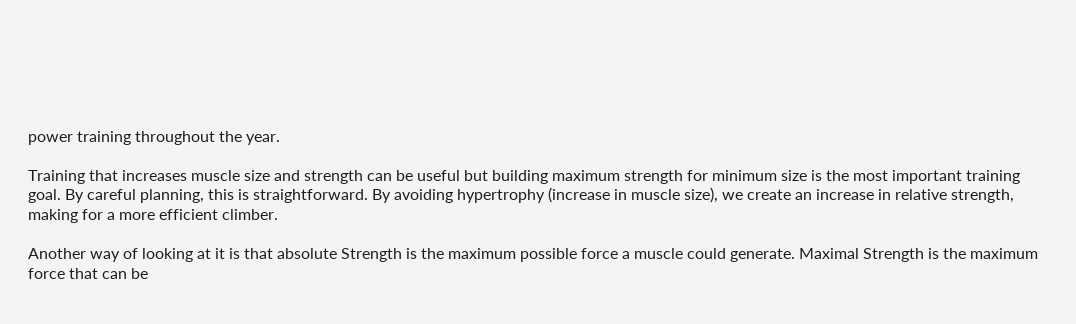power training throughout the year.

Training that increases muscle size and strength can be useful but building maximum strength for minimum size is the most important training goal. By careful planning, this is straightforward. By avoiding hypertrophy (increase in muscle size), we create an increase in relative strength, making for a more efficient climber.

Another way of looking at it is that absolute Strength is the maximum possible force a muscle could generate. Maximal Strength is the maximum force that can be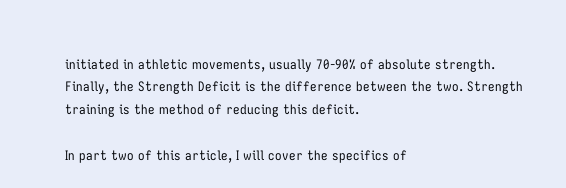initiated in athletic movements, usually 70-90% of absolute strength. Finally, the Strength Deficit is the difference between the two. Strength training is the method of reducing this deficit.

In part two of this article, I will cover the specifics of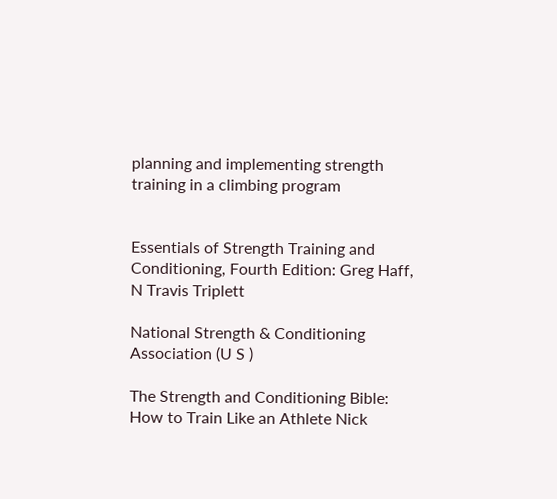planning and implementing strength training in a climbing program


Essentials of Strength Training and Conditioning, Fourth Edition: Greg Haff, N Travis Triplett

National Strength & Conditioning Association (U S )

The Strength and Conditioning Bible: How to Train Like an Athlete Nick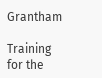Grantham

Training for the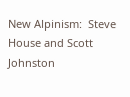New Alpinism:  Steve House and Scott Johnston